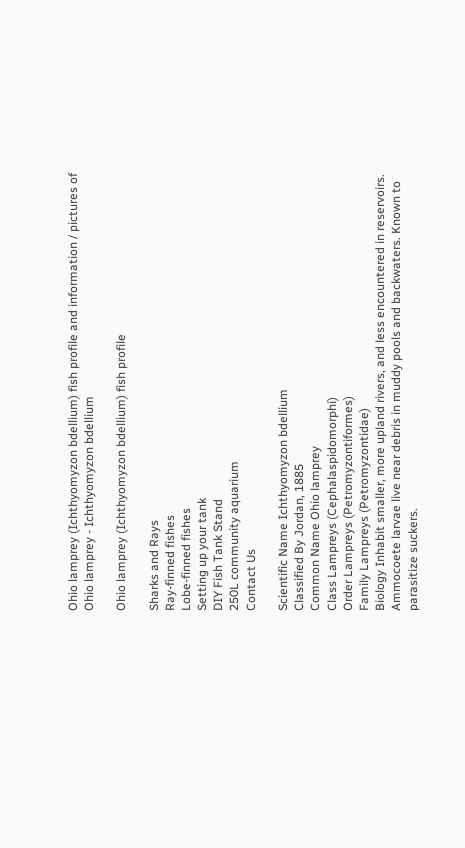Ohio lamprey (Ichthyomyzon bdellium) fish profile and information / pictures of Ohio lamprey - Ichthyomyzon bdellium

Ohio lamprey (Ichthyomyzon bdellium) fish profile

Sharks and Rays
Ray-finned fishes
Lobe-finned fishes
Setting up your tank
DIY Fish Tank Stand
250L community aquarium
Contact Us

Scientific Name Ichthyomyzon bdellium
Classified By Jordan, 1885
Common Name Ohio lamprey
Class Lampreys (Cephalaspidomorphi)
Order Lampreys (Petromyzontiformes)
Family Lampreys (Petromyzontidae)
Biology Inhabit smaller, more upland rivers, and less encountered in reservoirs. Ammocoete larvae live near debris in muddy pools and backwaters. Known to parasitize suckers.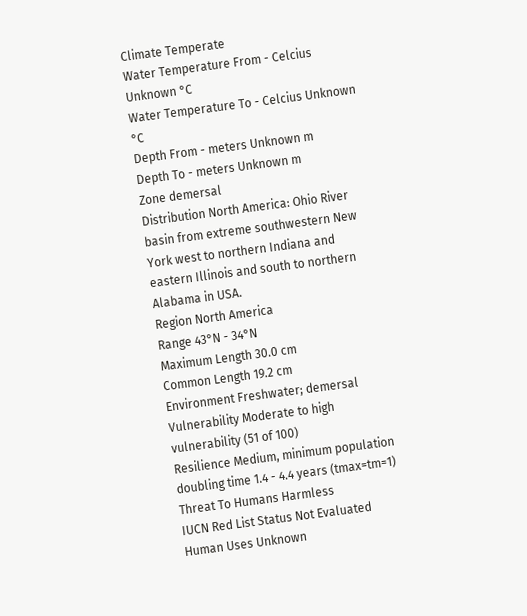Climate Temperate
Water Temperature From - Celcius Unknown °C
Water Temperature To - Celcius Unknown °C
Depth From - meters Unknown m
Depth To - meters Unknown m
Zone demersal
Distribution North America: Ohio River basin from extreme southwestern New York west to northern Indiana and eastern Illinois and south to northern Alabama in USA.
Region North America
Range 43°N - 34°N
Maximum Length 30.0 cm
Common Length 19.2 cm
Environment Freshwater; demersal
Vulnerability Moderate to high vulnerability (51 of 100)
Resilience Medium, minimum population doubling time 1.4 - 4.4 years (tmax=tm=1)
Threat To Humans Harmless
IUCN Red List Status Not Evaluated
Human Uses Unknown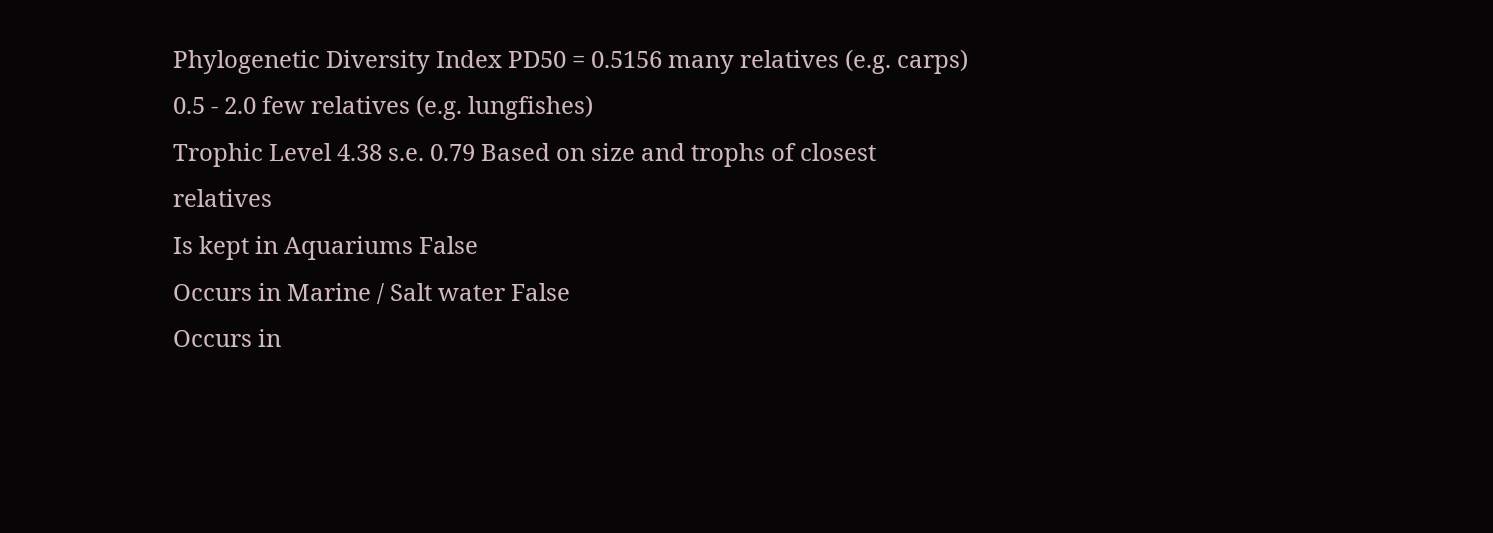Phylogenetic Diversity Index PD50 = 0.5156 many relatives (e.g. carps) 0.5 - 2.0 few relatives (e.g. lungfishes)
Trophic Level 4.38 s.e. 0.79 Based on size and trophs of closest relatives
Is kept in Aquariums False
Occurs in Marine / Salt water False
Occurs in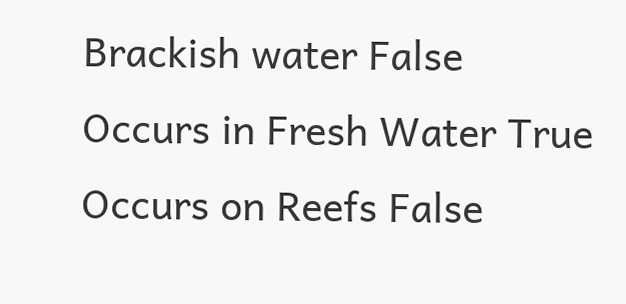Brackish water False
Occurs in Fresh Water True
Occurs on Reefs False